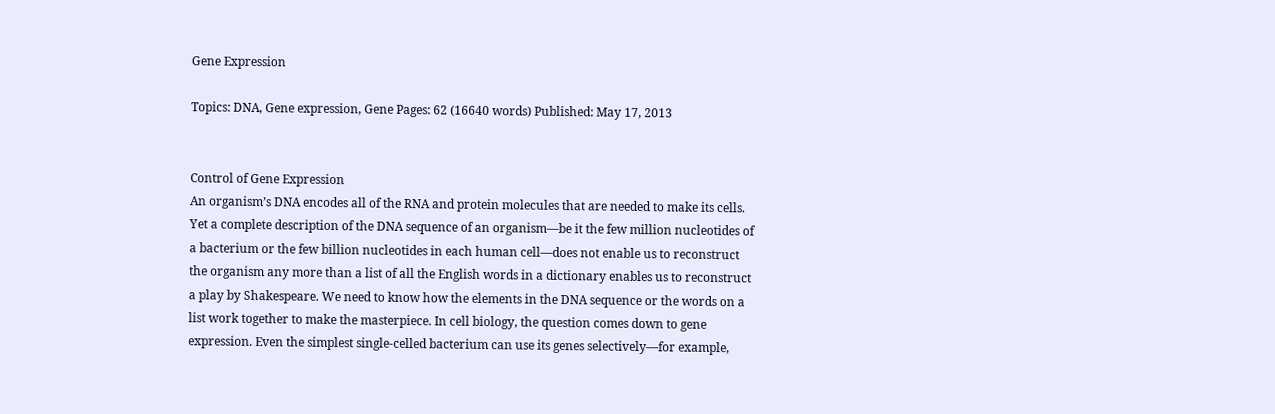Gene Expression

Topics: DNA, Gene expression, Gene Pages: 62 (16640 words) Published: May 17, 2013


Control of Gene Expression
An organism’s DNA encodes all of the RNA and protein molecules that are needed to make its cells. Yet a complete description of the DNA sequence of an organism—be it the few million nucleotides of a bacterium or the few billion nucleotides in each human cell—does not enable us to reconstruct the organism any more than a list of all the English words in a dictionary enables us to reconstruct a play by Shakespeare. We need to know how the elements in the DNA sequence or the words on a list work together to make the masterpiece. In cell biology, the question comes down to gene expression. Even the simplest single-celled bacterium can use its genes selectively—for example,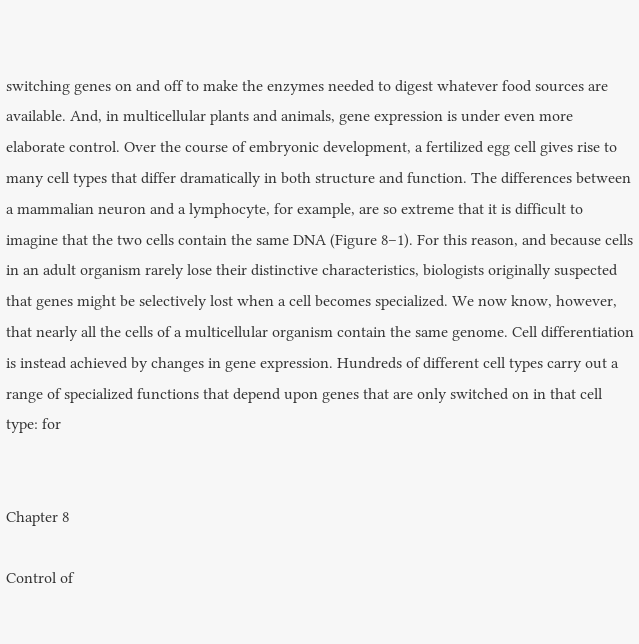switching genes on and off to make the enzymes needed to digest whatever food sources are available. And, in multicellular plants and animals, gene expression is under even more elaborate control. Over the course of embryonic development, a fertilized egg cell gives rise to many cell types that differ dramatically in both structure and function. The differences between a mammalian neuron and a lymphocyte, for example, are so extreme that it is difficult to imagine that the two cells contain the same DNA (Figure 8–1). For this reason, and because cells in an adult organism rarely lose their distinctive characteristics, biologists originally suspected that genes might be selectively lost when a cell becomes specialized. We now know, however, that nearly all the cells of a multicellular organism contain the same genome. Cell differentiation is instead achieved by changes in gene expression. Hundreds of different cell types carry out a range of specialized functions that depend upon genes that are only switched on in that cell type: for


Chapter 8

Control of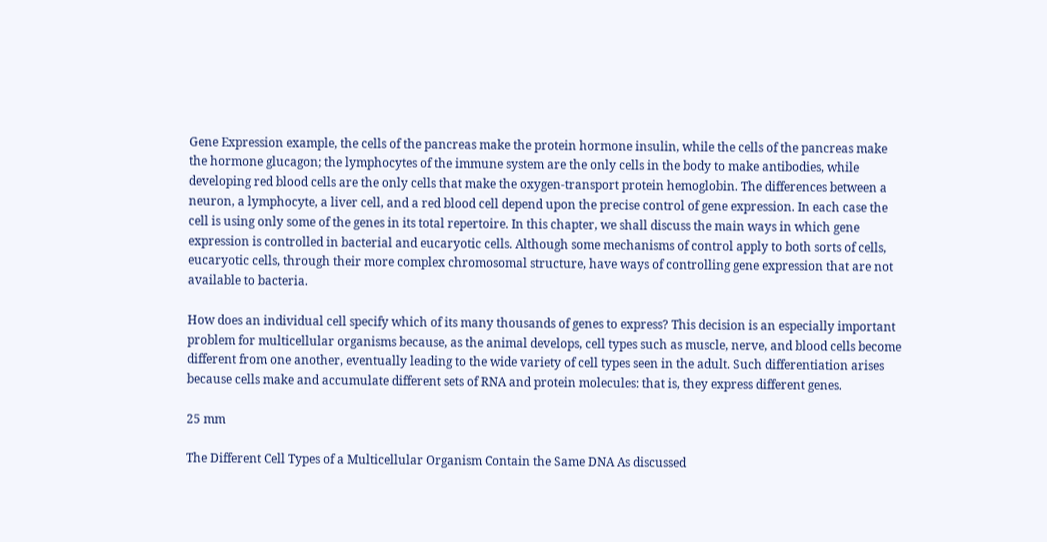Gene Expression example, the cells of the pancreas make the protein hormone insulin, while the cells of the pancreas make the hormone glucagon; the lymphocytes of the immune system are the only cells in the body to make antibodies, while developing red blood cells are the only cells that make the oxygen-transport protein hemoglobin. The differences between a neuron, a lymphocyte, a liver cell, and a red blood cell depend upon the precise control of gene expression. In each case the cell is using only some of the genes in its total repertoire. In this chapter, we shall discuss the main ways in which gene expression is controlled in bacterial and eucaryotic cells. Although some mechanisms of control apply to both sorts of cells, eucaryotic cells, through their more complex chromosomal structure, have ways of controlling gene expression that are not available to bacteria.

How does an individual cell specify which of its many thousands of genes to express? This decision is an especially important problem for multicellular organisms because, as the animal develops, cell types such as muscle, nerve, and blood cells become different from one another, eventually leading to the wide variety of cell types seen in the adult. Such differentiation arises because cells make and accumulate different sets of RNA and protein molecules: that is, they express different genes.

25 mm

The Different Cell Types of a Multicellular Organism Contain the Same DNA As discussed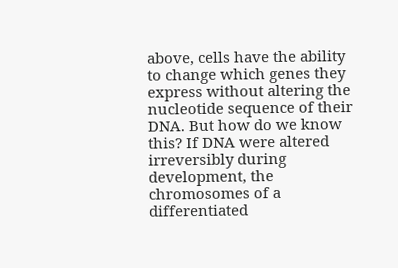above, cells have the ability to change which genes they express without altering the nucleotide sequence of their DNA. But how do we know this? If DNA were altered irreversibly during development, the chromosomes of a differentiated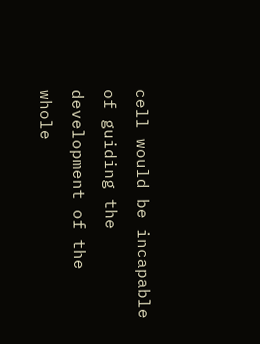cell would be incapable of guiding the development of the whole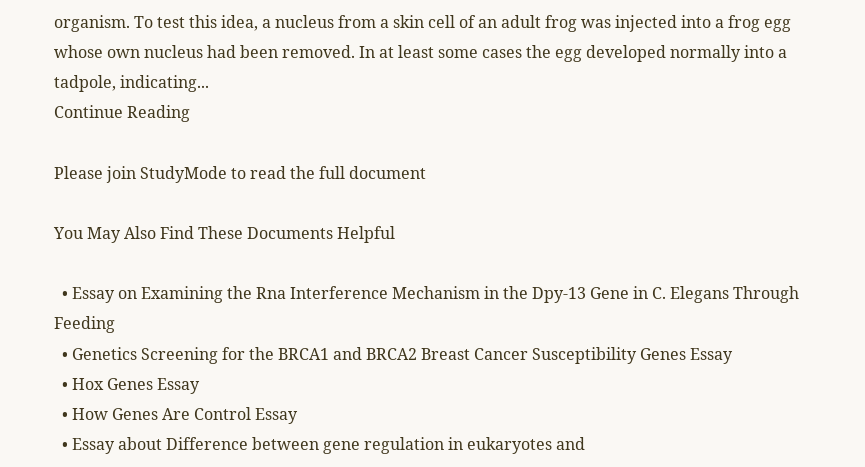organism. To test this idea, a nucleus from a skin cell of an adult frog was injected into a frog egg whose own nucleus had been removed. In at least some cases the egg developed normally into a tadpole, indicating...
Continue Reading

Please join StudyMode to read the full document

You May Also Find These Documents Helpful

  • Essay on Examining the Rna Interference Mechanism in the Dpy-13 Gene in C. Elegans Through Feeding
  • Genetics Screening for the BRCA1 and BRCA2 Breast Cancer Susceptibility Genes Essay
  • Hox Genes Essay
  • How Genes Are Control Essay
  • Essay about Difference between gene regulation in eukaryotes and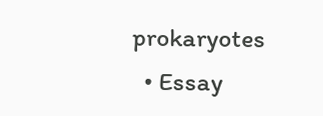prokaryotes
  • Essay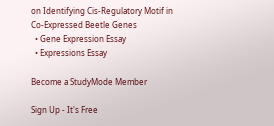on Identifying Cis-Regulatory Motif in Co-Expressed Beetle Genes
  • Gene Expression Essay
  • Expressions Essay

Become a StudyMode Member

Sign Up - It's Free